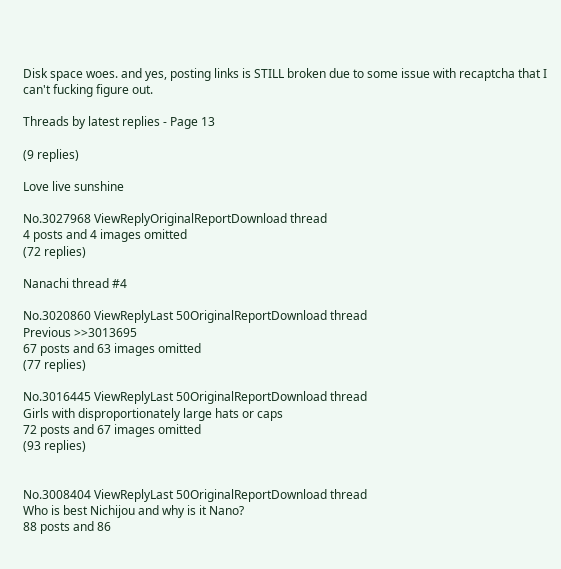Disk space woes. and yes, posting links is STILL broken due to some issue with recaptcha that I can't fucking figure out.

Threads by latest replies - Page 13

(9 replies)

Love live sunshine

No.3027968 ViewReplyOriginalReportDownload thread
4 posts and 4 images omitted
(72 replies)

Nanachi thread #4

No.3020860 ViewReplyLast 50OriginalReportDownload thread
Previous >>3013695
67 posts and 63 images omitted
(77 replies)

No.3016445 ViewReplyLast 50OriginalReportDownload thread
Girls with disproportionately large hats or caps
72 posts and 67 images omitted
(93 replies)


No.3008404 ViewReplyLast 50OriginalReportDownload thread
Who is best Nichijou and why is it Nano?
88 posts and 86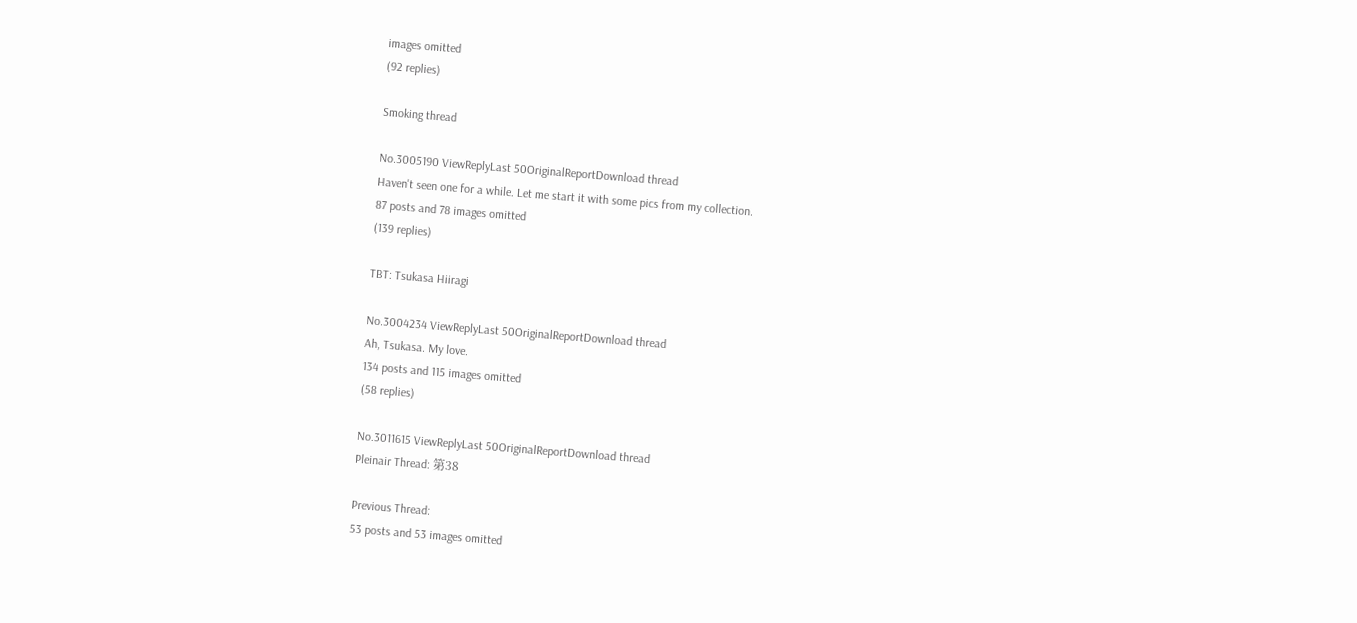images omitted
(92 replies)

Smoking thread

No.3005190 ViewReplyLast 50OriginalReportDownload thread
Haven't seen one for a while. Let me start it with some pics from my collection.
87 posts and 78 images omitted
(139 replies)

TBT: Tsukasa Hiiragi

No.3004234 ViewReplyLast 50OriginalReportDownload thread
Ah, Tsukasa. My love.
134 posts and 115 images omitted
(58 replies)

No.3011615 ViewReplyLast 50OriginalReportDownload thread
Pleinair Thread: 第38

Previous Thread:
53 posts and 53 images omitted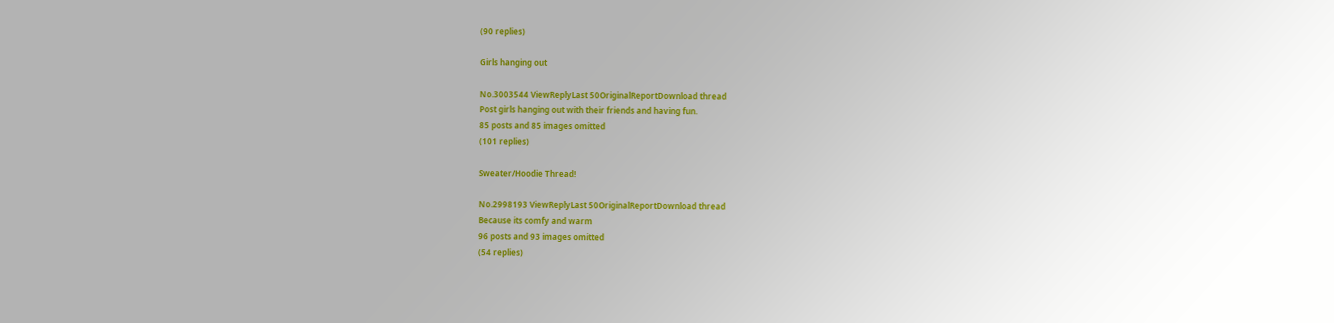(90 replies)

Girls hanging out

No.3003544 ViewReplyLast 50OriginalReportDownload thread
Post girls hanging out with their friends and having fun.
85 posts and 85 images omitted
(101 replies)

Sweater/Hoodie Thread!

No.2998193 ViewReplyLast 50OriginalReportDownload thread
Because its comfy and warm
96 posts and 93 images omitted
(54 replies)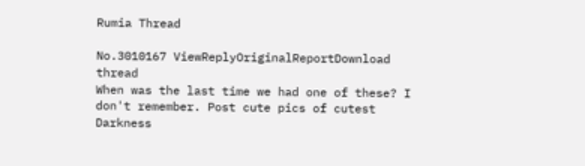Rumia Thread

No.3010167 ViewReplyOriginalReportDownload thread
When was the last time we had one of these? I don't remember. Post cute pics of cutest Darkness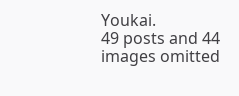Youkai.
49 posts and 44 images omitted